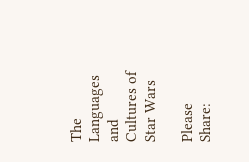The Languages and Cultures of Star Wars

Please Share: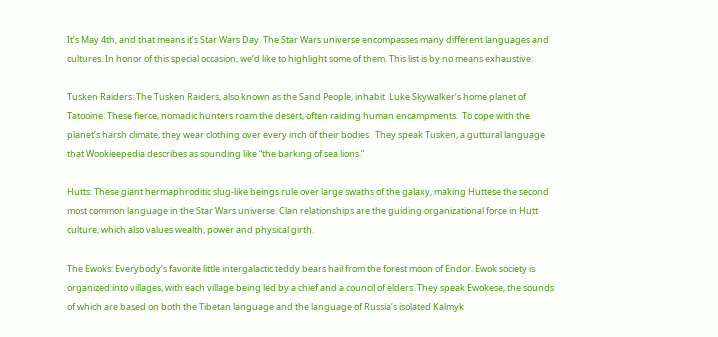It’s May 4th, and that means it’s Star Wars Day. The Star Wars universe encompasses many different languages and cultures. In honor of this special occasion, we’d like to highlight some of them. This list is by no means exhaustive:

Tusken Raiders: The Tusken Raiders, also known as the Sand People, inhabit  Luke Skywalker’s home planet of Tatooine. These fierce, nomadic hunters roam the desert, often raiding human encampments.  To cope with the planet’s harsh climate, they wear clothing over every inch of their bodies.  They speak Tusken, a guttural language that Wookieepedia describes as sounding like “the barking of sea lions.”

Hutts: These giant hermaphroditic slug-like beings rule over large swaths of the galaxy, making Huttese the second most common language in the Star Wars universe. Clan relationships are the guiding organizational force in Hutt culture, which also values wealth, power and physical girth.

The Ewoks: Everybody’s favorite little intergalactic teddy bears hail from the forest moon of Endor. Ewok society is organized into villages, with each village being led by a chief and a council of elders. They speak Ewokese, the sounds of which are based on both the Tibetan language and the language of Russia’s isolated Kalmyk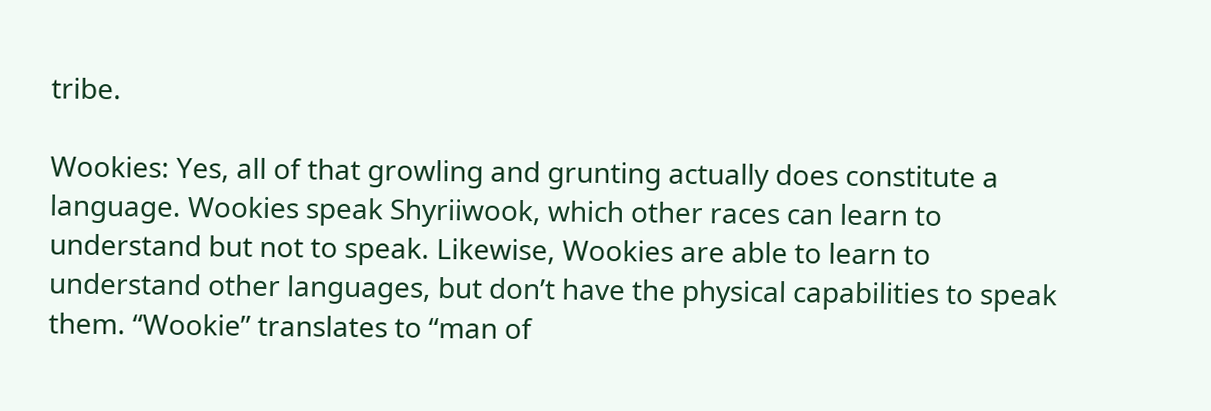tribe.

Wookies: Yes, all of that growling and grunting actually does constitute a language. Wookies speak Shyriiwook, which other races can learn to understand but not to speak. Likewise, Wookies are able to learn to understand other languages, but don’t have the physical capabilities to speak them. “Wookie” translates to “man of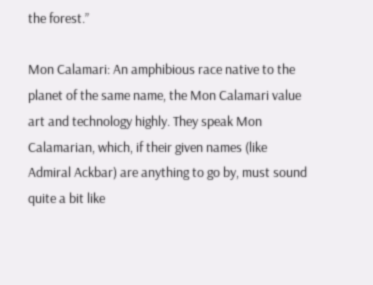the forest.”

Mon Calamari: An amphibious race native to the planet of the same name, the Mon Calamari value art and technology highly. They speak Mon Calamarian, which, if their given names (like Admiral Ackbar) are anything to go by, must sound quite a bit like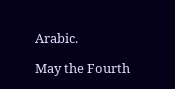Arabic.

May the Fourth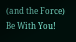(and the Force) Be With You!